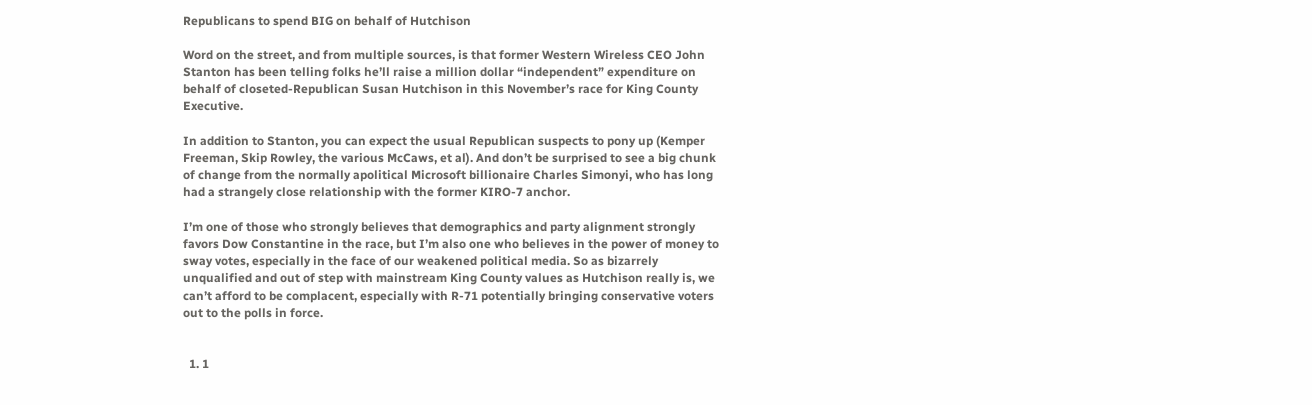Republicans to spend BIG on behalf of Hutchison

Word on the street, and from multiple sources, is that former Western Wireless CEO John Stanton has been telling folks he’ll raise a million dollar “independent” expenditure on behalf of closeted-Republican Susan Hutchison in this November’s race for King County Executive.

In addition to Stanton, you can expect the usual Republican suspects to pony up (Kemper Freeman, Skip Rowley, the various McCaws, et al). And don’t be surprised to see a big chunk of change from the normally apolitical Microsoft billionaire Charles Simonyi, who has long had a strangely close relationship with the former KIRO-7 anchor.

I’m one of those who strongly believes that demographics and party alignment strongly favors Dow Constantine in the race, but I’m also one who believes in the power of money to sway votes, especially in the face of our weakened political media. So as bizarrely unqualified and out of step with mainstream King County values as Hutchison really is, we can’t afford to be complacent, especially with R-71 potentially bringing conservative voters out to the polls in force.


  1. 1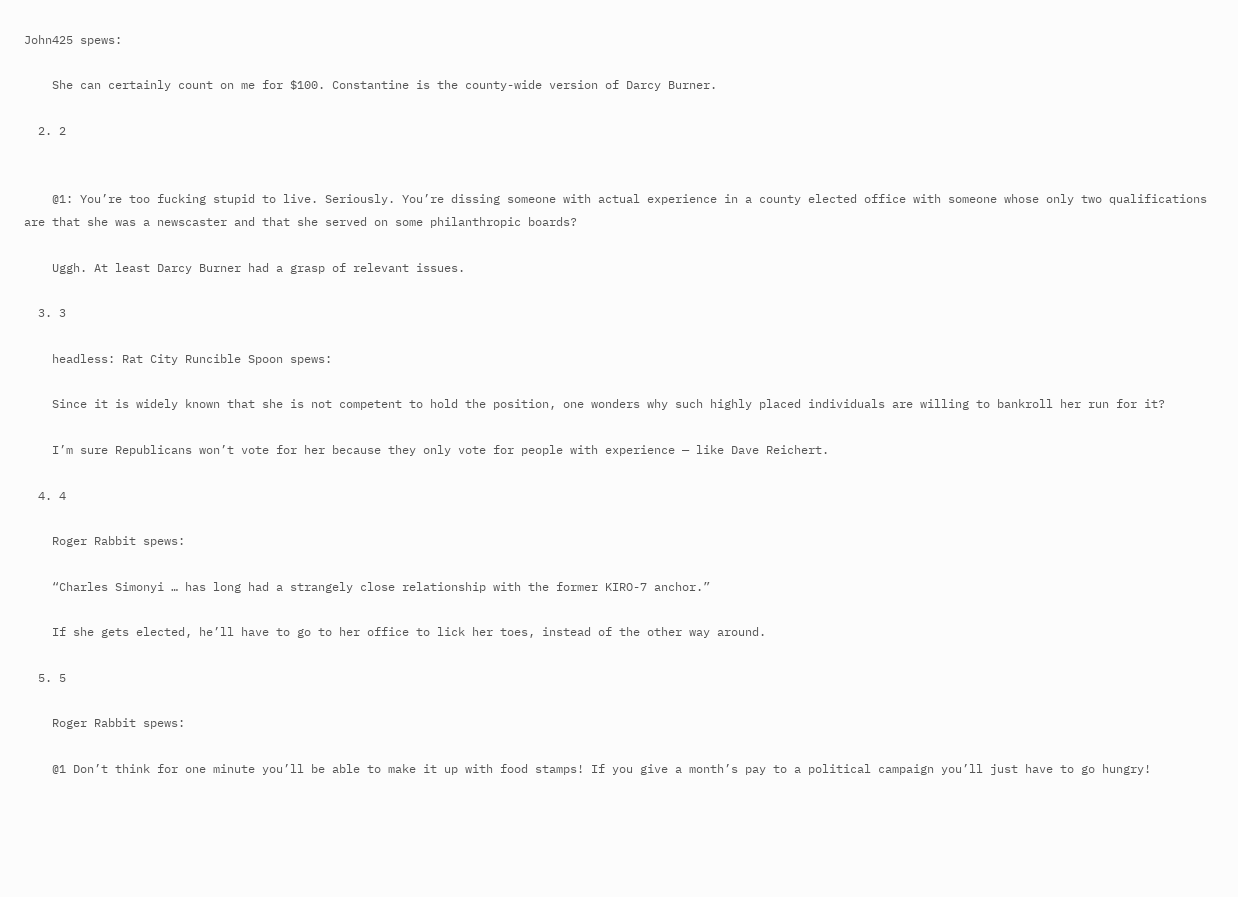John425 spews:

    She can certainly count on me for $100. Constantine is the county-wide version of Darcy Burner.

  2. 2


    @1: You’re too fucking stupid to live. Seriously. You’re dissing someone with actual experience in a county elected office with someone whose only two qualifications are that she was a newscaster and that she served on some philanthropic boards?

    Uggh. At least Darcy Burner had a grasp of relevant issues.

  3. 3

    headless: Rat City Runcible Spoon spews:

    Since it is widely known that she is not competent to hold the position, one wonders why such highly placed individuals are willing to bankroll her run for it?

    I’m sure Republicans won’t vote for her because they only vote for people with experience — like Dave Reichert.

  4. 4

    Roger Rabbit spews:

    “Charles Simonyi … has long had a strangely close relationship with the former KIRO-7 anchor.”

    If she gets elected, he’ll have to go to her office to lick her toes, instead of the other way around.

  5. 5

    Roger Rabbit spews:

    @1 Don’t think for one minute you’ll be able to make it up with food stamps! If you give a month’s pay to a political campaign you’ll just have to go hungry!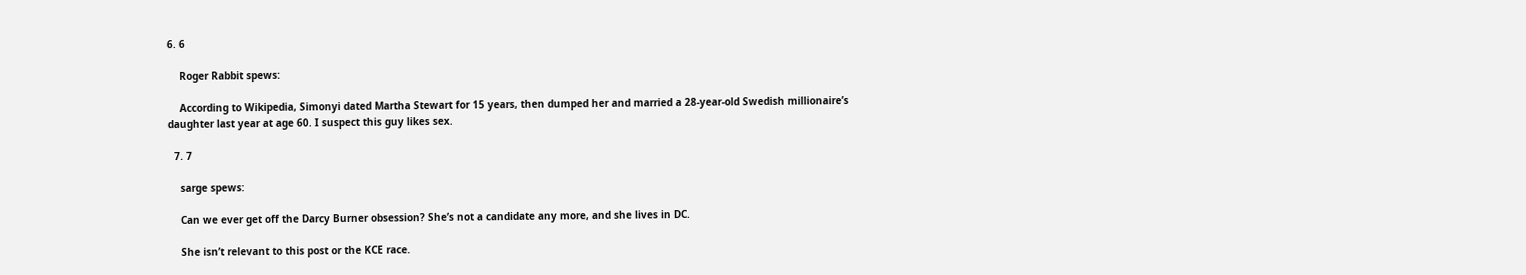6. 6

    Roger Rabbit spews:

    According to Wikipedia, Simonyi dated Martha Stewart for 15 years, then dumped her and married a 28-year-old Swedish millionaire’s daughter last year at age 60. I suspect this guy likes sex.

  7. 7

    sarge spews:

    Can we ever get off the Darcy Burner obsession? She’s not a candidate any more, and she lives in DC.

    She isn’t relevant to this post or the KCE race.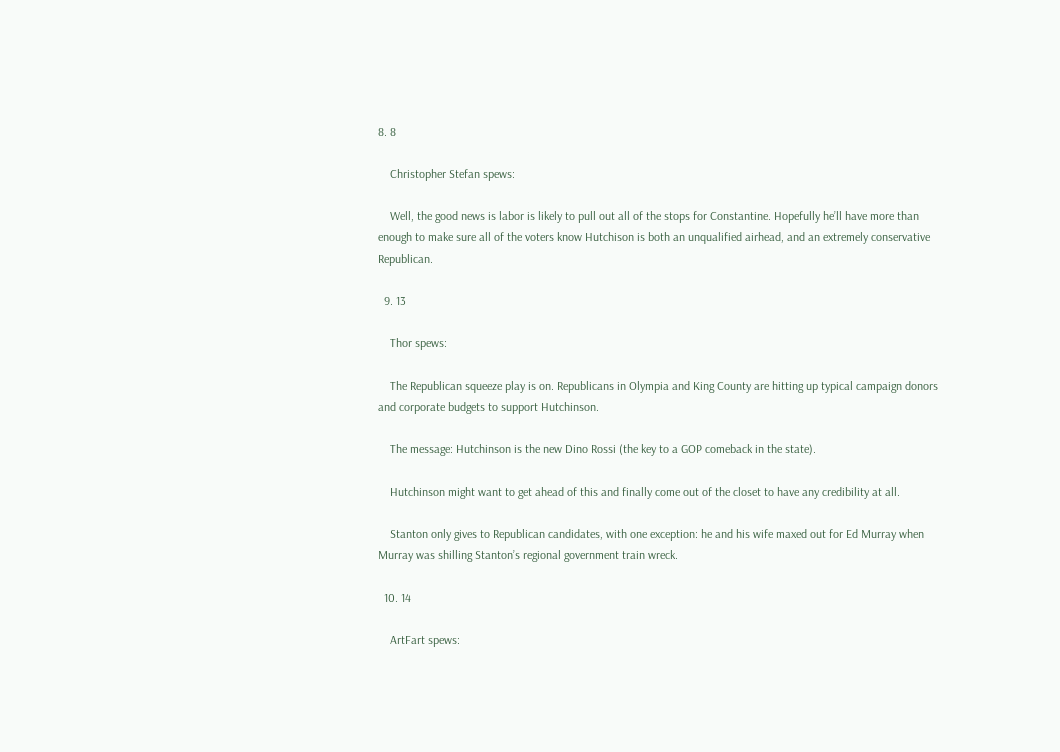8. 8

    Christopher Stefan spews:

    Well, the good news is labor is likely to pull out all of the stops for Constantine. Hopefully he’ll have more than enough to make sure all of the voters know Hutchison is both an unqualified airhead, and an extremely conservative Republican.

  9. 13

    Thor spews:

    The Republican squeeze play is on. Republicans in Olympia and King County are hitting up typical campaign donors and corporate budgets to support Hutchinson.

    The message: Hutchinson is the new Dino Rossi (the key to a GOP comeback in the state).

    Hutchinson might want to get ahead of this and finally come out of the closet to have any credibility at all.

    Stanton only gives to Republican candidates, with one exception: he and his wife maxed out for Ed Murray when Murray was shilling Stanton’s regional government train wreck.

  10. 14

    ArtFart spews: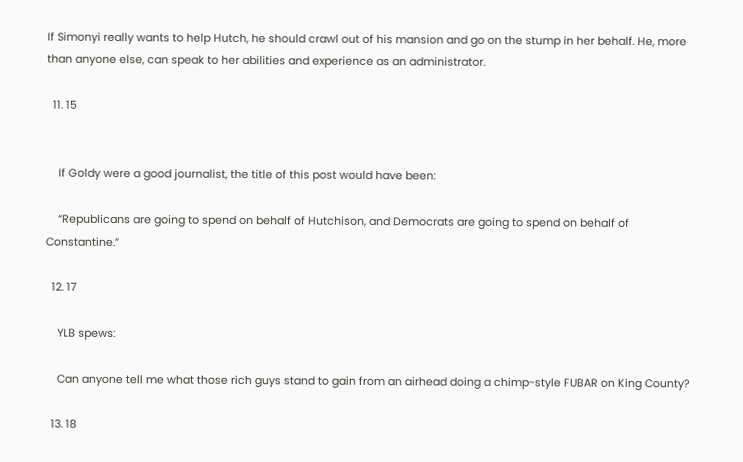If Simonyi really wants to help Hutch, he should crawl out of his mansion and go on the stump in her behalf. He, more than anyone else, can speak to her abilities and experience as an administrator.

  11. 15


    If Goldy were a good journalist, the title of this post would have been:

    “Republicans are going to spend on behalf of Hutchison, and Democrats are going to spend on behalf of Constantine.”

  12. 17

    YLB spews:

    Can anyone tell me what those rich guys stand to gain from an airhead doing a chimp-style FUBAR on King County?

  13. 18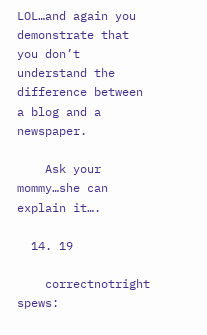LOL…and again you demonstrate that you don’t understand the difference between a blog and a newspaper.

    Ask your mommy…she can explain it….

  14. 19

    correctnotright spews: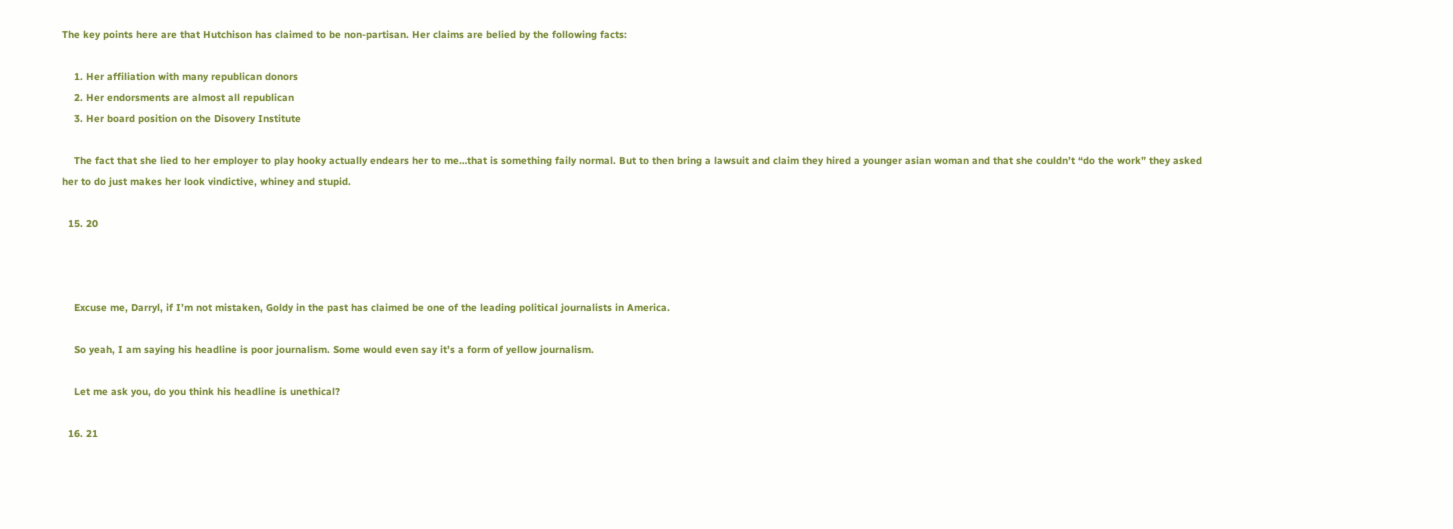The key points here are that Hutchison has claimed to be non-partisan. Her claims are belied by the following facts:

    1. Her affiliation with many republican donors
    2. Her endorsments are almost all republican
    3. Her board position on the Disovery Institute

    The fact that she lied to her employer to play hooky actually endears her to me…that is something faily normal. But to then bring a lawsuit and claim they hired a younger asian woman and that she couldn’t “do the work” they asked her to do just makes her look vindictive, whiney and stupid.

  15. 20



    Excuse me, Darryl, if I’m not mistaken, Goldy in the past has claimed be one of the leading political journalists in America.

    So yeah, I am saying his headline is poor journalism. Some would even say it’s a form of yellow journalism.

    Let me ask you, do you think his headline is unethical?

  16. 21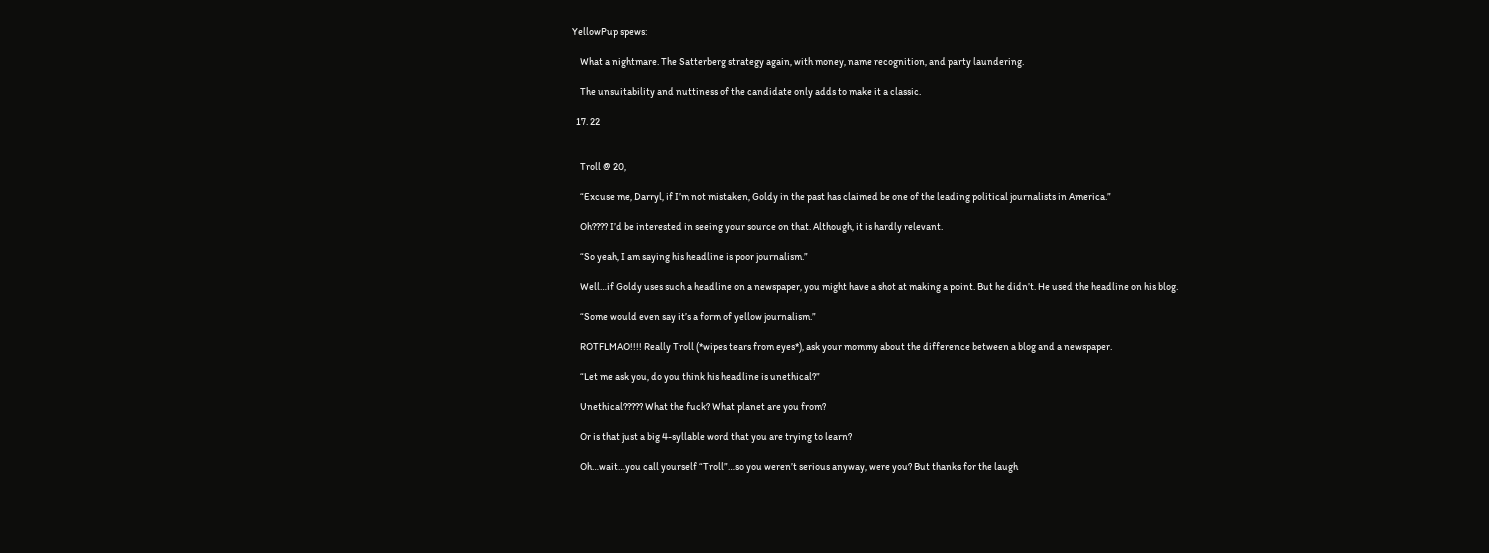YellowPup spews:

    What a nightmare. The Satterberg strategy again, with money, name recognition, and party laundering.

    The unsuitability and nuttiness of the candidate only adds to make it a classic.

  17. 22


    Troll @ 20,

    “Excuse me, Darryl, if I’m not mistaken, Goldy in the past has claimed be one of the leading political journalists in America.”

    Oh???? I’d be interested in seeing your source on that. Although, it is hardly relevant.

    “So yeah, I am saying his headline is poor journalism.”

    Well…if Goldy uses such a headline on a newspaper, you might have a shot at making a point. But he didn’t. He used the headline on his blog.

    “Some would even say it’s a form of yellow journalism.”

    ROTFLMAO!!!! Really Troll (*wipes tears from eyes*), ask your mommy about the difference between a blog and a newspaper.

    “Let me ask you, do you think his headline is unethical?”

    Unethical????? What the fuck? What planet are you from?

    Or is that just a big 4-syllable word that you are trying to learn?

    Oh…wait…you call yourself “Troll”…so you weren’t serious anyway, were you? But thanks for the laugh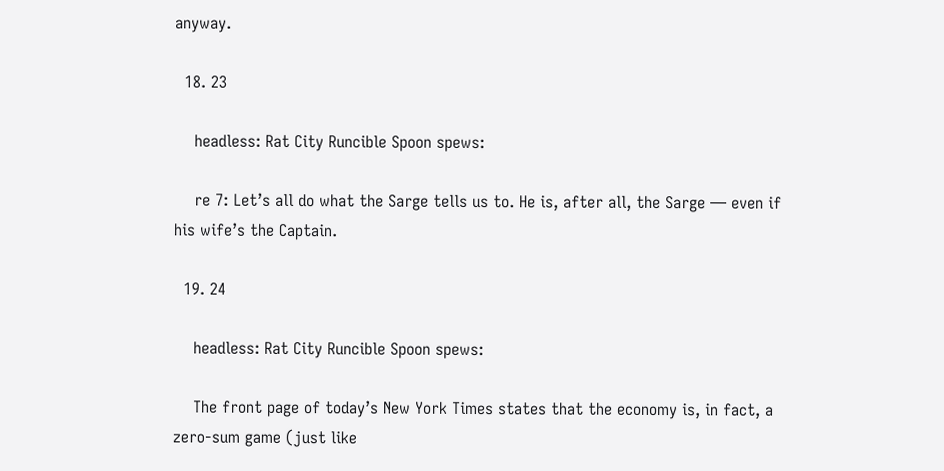anyway.

  18. 23

    headless: Rat City Runcible Spoon spews:

    re 7: Let’s all do what the Sarge tells us to. He is, after all, the Sarge — even if his wife’s the Captain.

  19. 24

    headless: Rat City Runcible Spoon spews:

    The front page of today’s New York Times states that the economy is, in fact, a zero-sum game (just like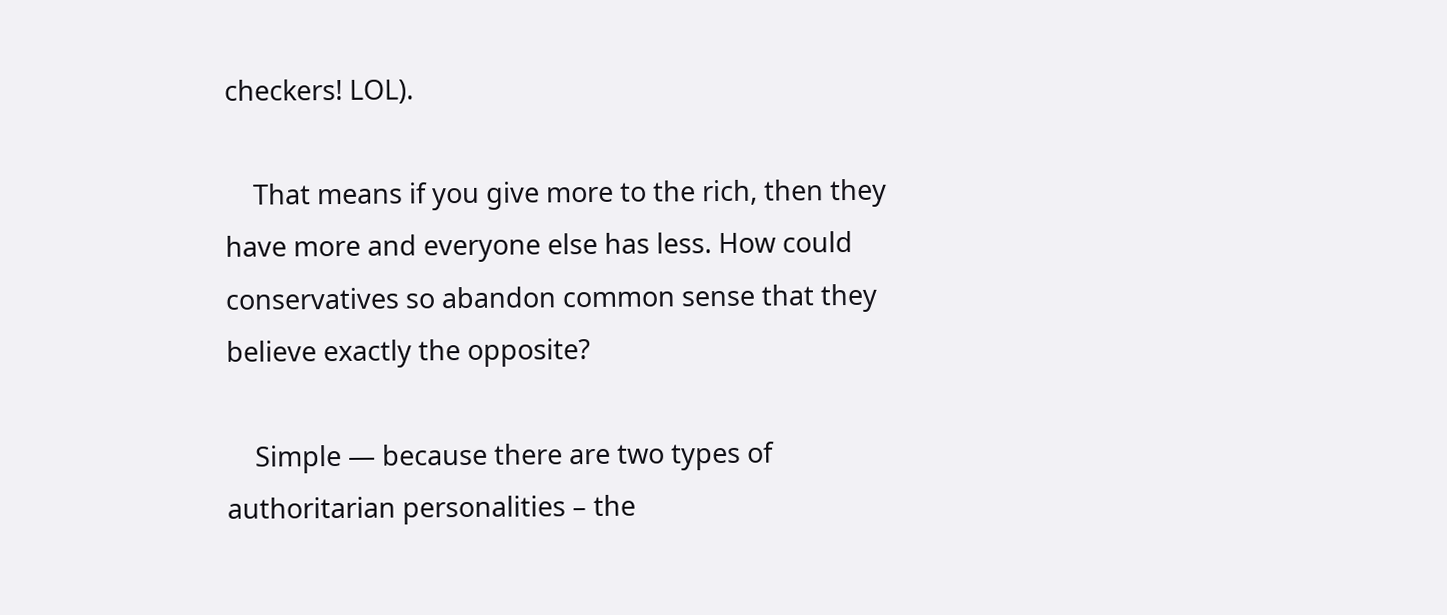checkers! LOL).

    That means if you give more to the rich, then they have more and everyone else has less. How could conservatives so abandon common sense that they believe exactly the opposite?

    Simple — because there are two types of authoritarian personalities – the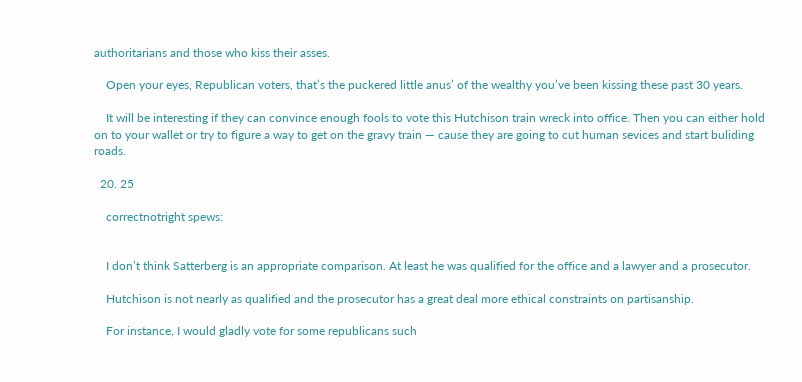authoritarians and those who kiss their asses.

    Open your eyes, Republican voters, that’s the puckered little anus’ of the wealthy you’ve been kissing these past 30 years.

    It will be interesting if they can convince enough fools to vote this Hutchison train wreck into office. Then you can either hold on to your wallet or try to figure a way to get on the gravy train — cause they are going to cut human sevices and start buliding roads.

  20. 25

    correctnotright spews:


    I don’t think Satterberg is an appropriate comparison. At least he was qualified for the office and a lawyer and a prosecutor.

    Hutchison is not nearly as qualified and the prosecutor has a great deal more ethical constraints on partisanship.

    For instance, I would gladly vote for some republicans such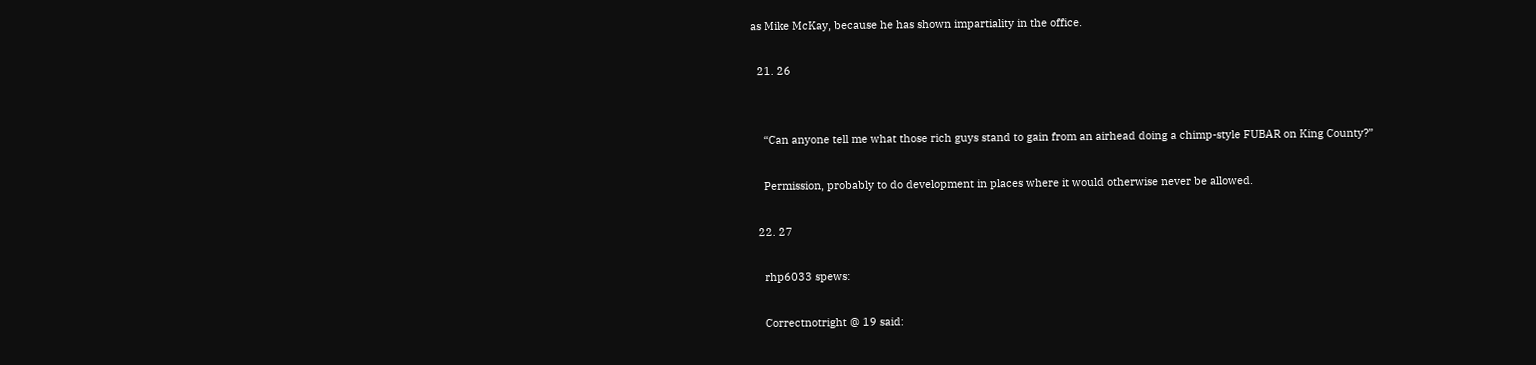as Mike McKay, because he has shown impartiality in the office.

  21. 26


    “Can anyone tell me what those rich guys stand to gain from an airhead doing a chimp-style FUBAR on King County?”

    Permission, probably to do development in places where it would otherwise never be allowed.

  22. 27

    rhp6033 spews:

    Correctnotright @ 19 said: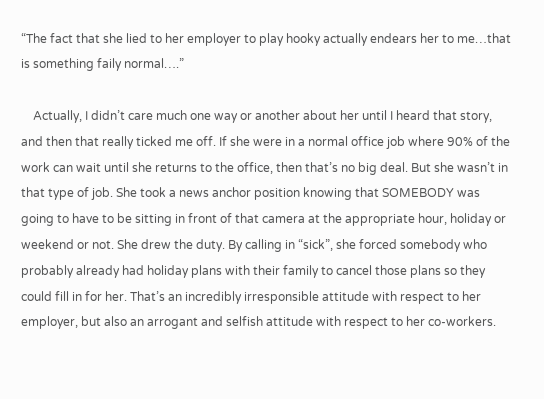“The fact that she lied to her employer to play hooky actually endears her to me…that is something faily normal….”

    Actually, I didn’t care much one way or another about her until I heard that story, and then that really ticked me off. If she were in a normal office job where 90% of the work can wait until she returns to the office, then that’s no big deal. But she wasn’t in that type of job. She took a news anchor position knowing that SOMEBODY was going to have to be sitting in front of that camera at the appropriate hour, holiday or weekend or not. She drew the duty. By calling in “sick”, she forced somebody who probably already had holiday plans with their family to cancel those plans so they could fill in for her. That’s an incredibly irresponsible attitude with respect to her employer, but also an arrogant and selfish attitude with respect to her co-workers.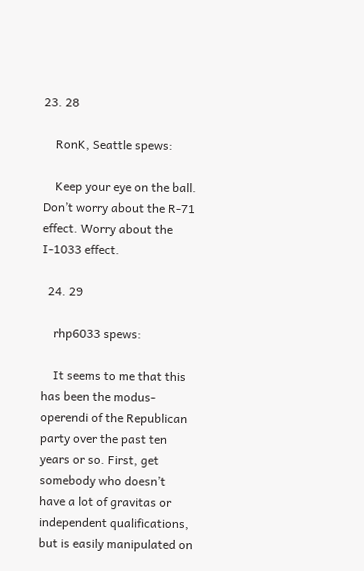23. 28

    RonK, Seattle spews:

    Keep your eye on the ball. Don’t worry about the R-71 effect. Worry about the I-1033 effect.

  24. 29

    rhp6033 spews:

    It seems to me that this has been the modus-operendi of the Republican party over the past ten years or so. First, get somebody who doesn’t have a lot of gravitas or independent qualifications, but is easily manipulated on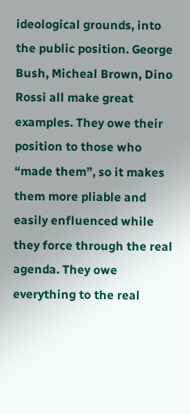ideological grounds, into the public position. George Bush, Micheal Brown, Dino Rossi all make great examples. They owe their position to those who “made them”, so it makes them more pliable and easily enfluenced while they force through the real agenda. They owe everything to the real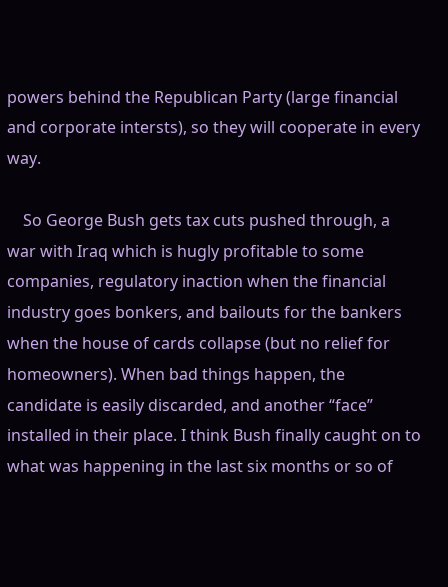powers behind the Republican Party (large financial and corporate intersts), so they will cooperate in every way.

    So George Bush gets tax cuts pushed through, a war with Iraq which is hugly profitable to some companies, regulatory inaction when the financial industry goes bonkers, and bailouts for the bankers when the house of cards collapse (but no relief for homeowners). When bad things happen, the candidate is easily discarded, and another “face” installed in their place. I think Bush finally caught on to what was happening in the last six months or so of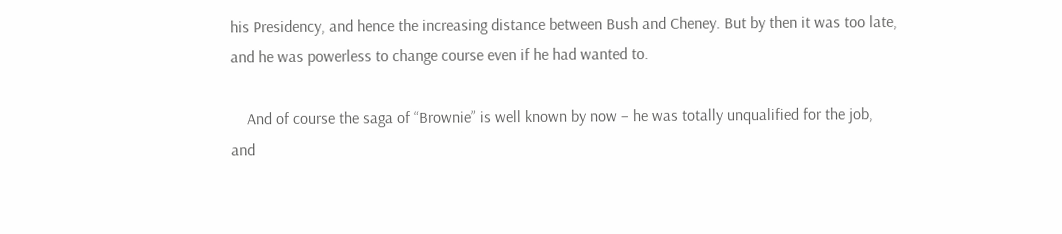his Presidency, and hence the increasing distance between Bush and Cheney. But by then it was too late, and he was powerless to change course even if he had wanted to.

    And of course the saga of “Brownie” is well known by now – he was totally unqualified for the job, and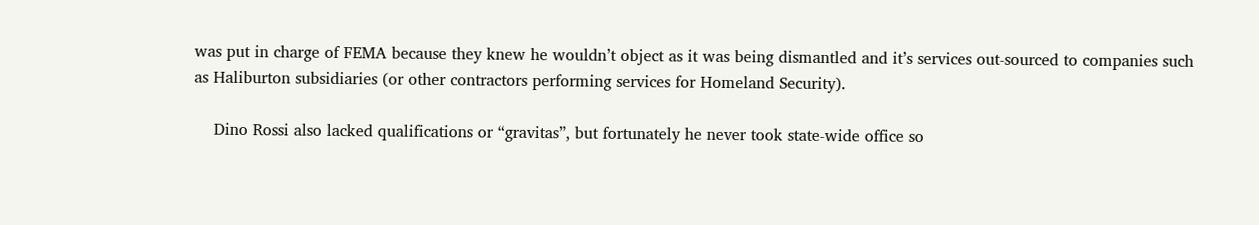was put in charge of FEMA because they knew he wouldn’t object as it was being dismantled and it’s services out-sourced to companies such as Haliburton subsidiaries (or other contractors performing services for Homeland Security).

    Dino Rossi also lacked qualifications or “gravitas”, but fortunately he never took state-wide office so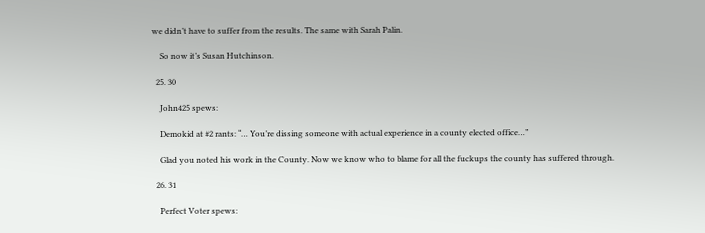we didn’t have to suffer from the results. The same with Sarah Palin.

    So now it’s Susan Hutchinson.

  25. 30

    John425 spews:

    Demokid at #2 rants: “… You’re dissing someone with actual experience in a county elected office…”

    Glad you noted his work in the County. Now we know who to blame for all the fuckups the county has suffered through.

  26. 31

    Perfect Voter spews: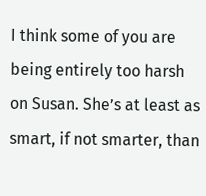I think some of you are being entirely too harsh on Susan. She’s at least as smart, if not smarter, than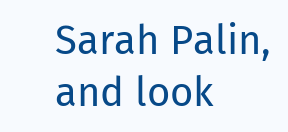Sarah Palin, and look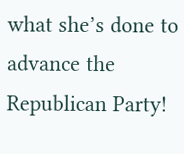what she’s done to advance the Republican Party!